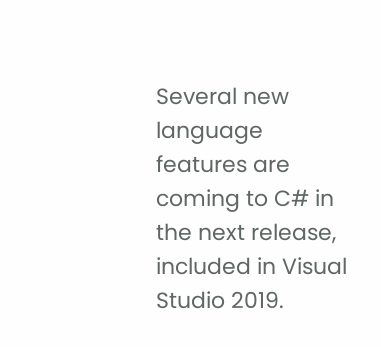Several new language features are coming to C# in the next release, included in Visual Studio 2019.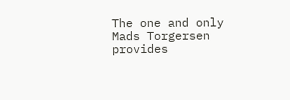The one and only Mads Torgersen provides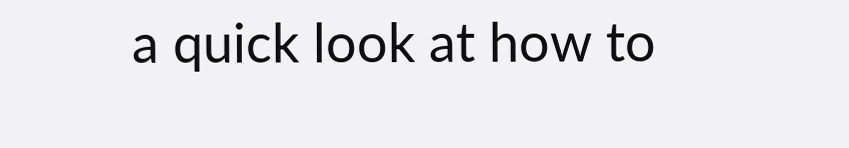a quick look at how to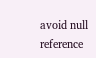avoid null reference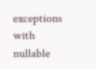exceptions with nullable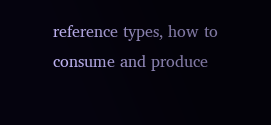reference types, how to consume and produce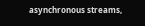asynchronous streams,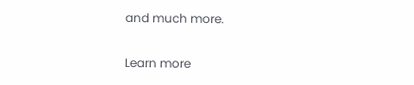and much more.

Learn more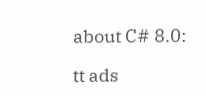about C# 8.0:

tt ads